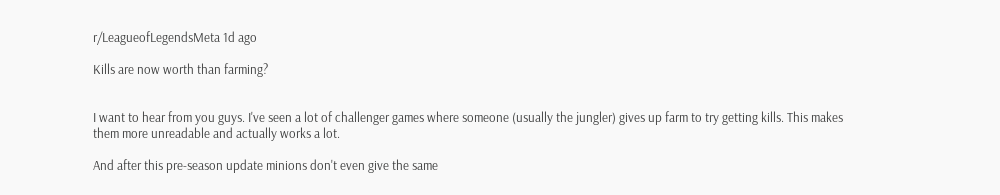r/LeagueofLegendsMeta 1d ago

Kills are now worth than farming?


I want to hear from you guys. I've seen a lot of challenger games where someone (usually the jungler) gives up farm to try getting kills. This makes them more unreadable and actually works a lot.

And after this pre-season update minions don't even give the same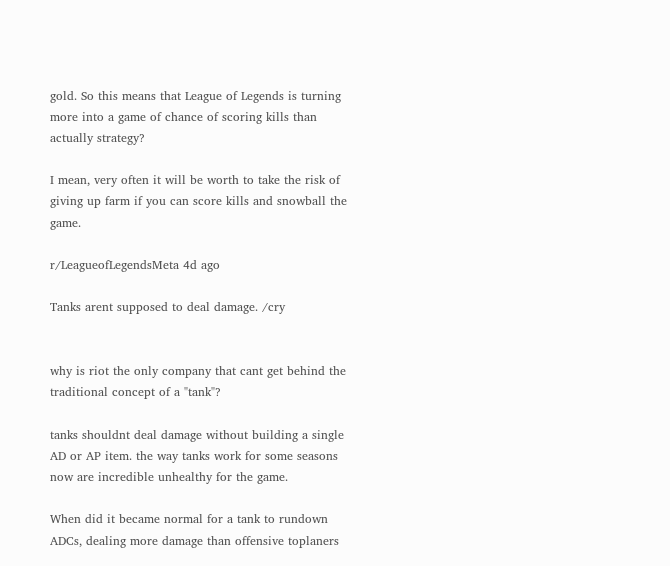gold. So this means that League of Legends is turning more into a game of chance of scoring kills than actually strategy?

I mean, very often it will be worth to take the risk of giving up farm if you can score kills and snowball the game.

r/LeagueofLegendsMeta 4d ago

Tanks arent supposed to deal damage. /cry


why is riot the only company that cant get behind the traditional concept of a "tank"?

tanks shouldnt deal damage without building a single AD or AP item. the way tanks work for some seasons now are incredible unhealthy for the game.

When did it became normal for a tank to rundown ADCs, dealing more damage than offensive toplaners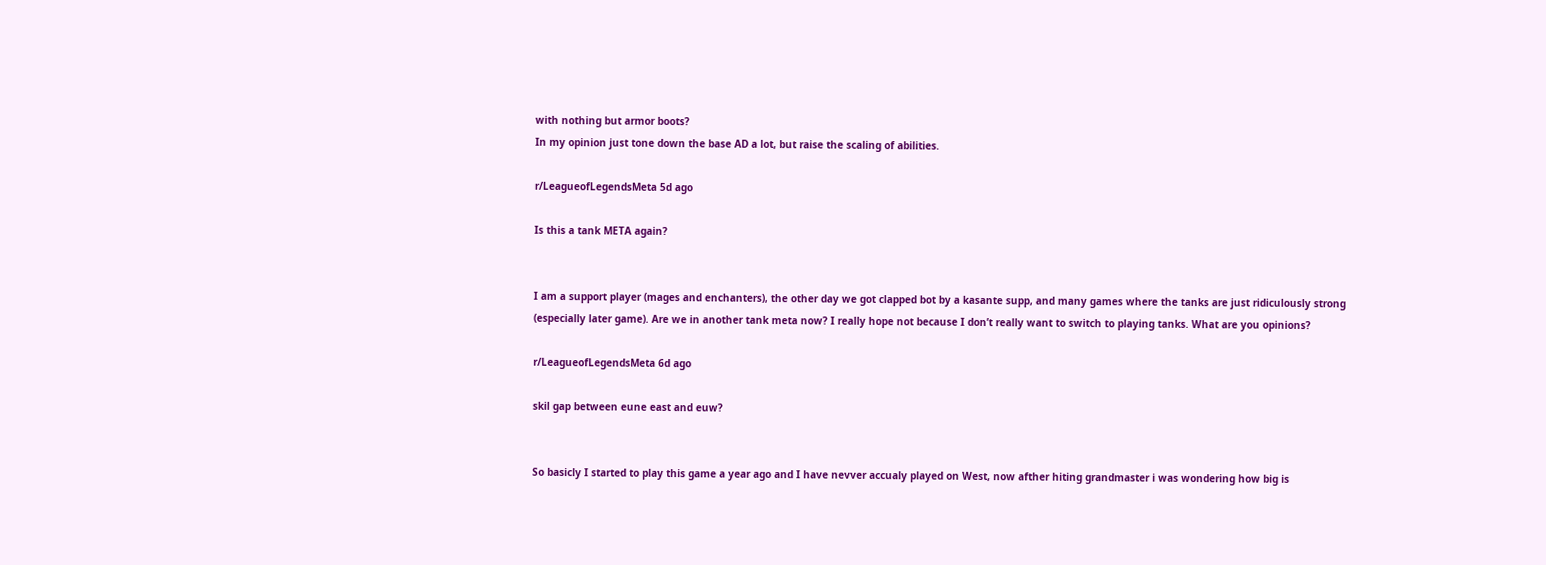with nothing but armor boots?
In my opinion just tone down the base AD a lot, but raise the scaling of abilities.

r/LeagueofLegendsMeta 5d ago

Is this a tank META again?


I am a support player (mages and enchanters), the other day we got clapped bot by a kasante supp, and many games where the tanks are just ridiculously strong (especially later game). Are we in another tank meta now? I really hope not because I don’t really want to switch to playing tanks. What are you opinions?

r/LeagueofLegendsMeta 6d ago

skil gap between eune east and euw?


So basicly I started to play this game a year ago and I have nevver accualy played on West, now afther hiting grandmaster i was wondering how big is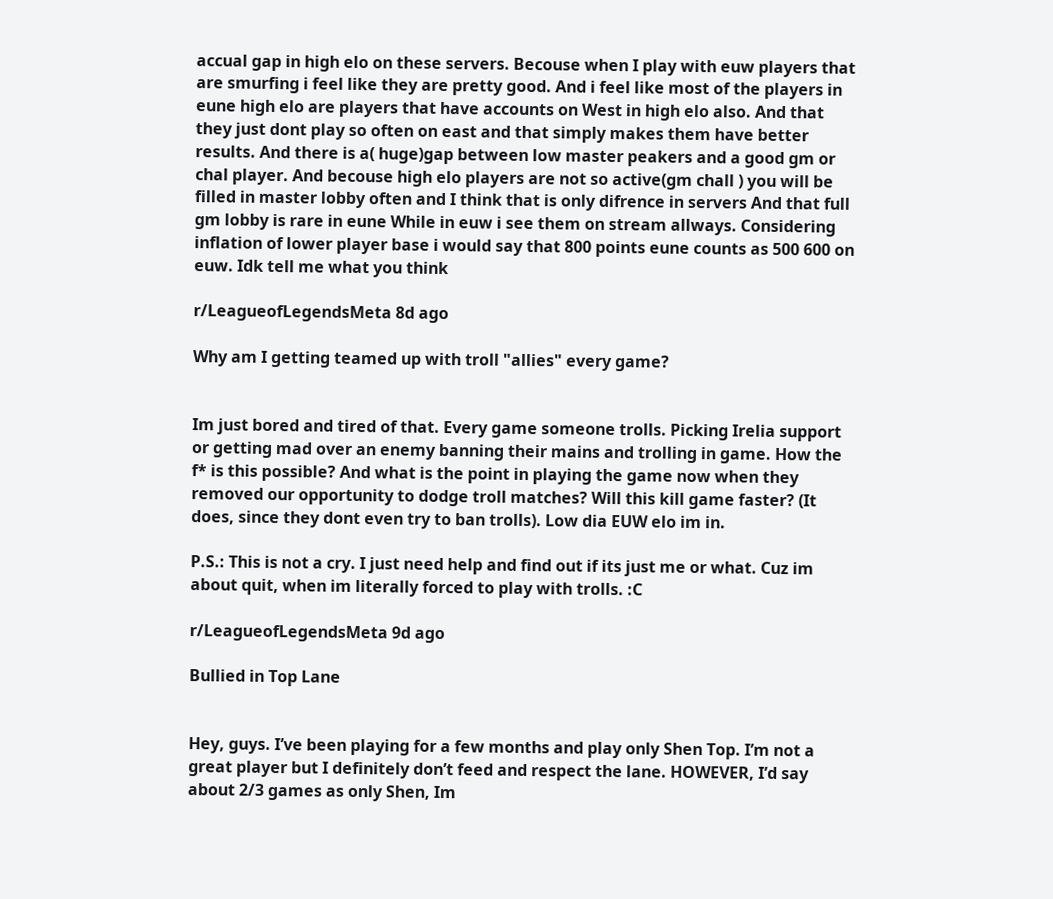accual gap in high elo on these servers. Becouse when I play with euw players that are smurfing i feel like they are pretty good. And i feel like most of the players in eune high elo are players that have accounts on West in high elo also. And that they just dont play so often on east and that simply makes them have better results. And there is a( huge)gap between low master peakers and a good gm or chal player. And becouse high elo players are not so active(gm chall ) you will be filled in master lobby often and I think that is only difrence in servers And that full gm lobby is rare in eune While in euw i see them on stream allways. Considering inflation of lower player base i would say that 800 points eune counts as 500 600 on euw. Idk tell me what you think

r/LeagueofLegendsMeta 8d ago

Why am I getting teamed up with troll "allies" every game?


Im just bored and tired of that. Every game someone trolls. Picking Irelia support or getting mad over an enemy banning their mains and trolling in game. How the f* is this possible? And what is the point in playing the game now when they removed our opportunity to dodge troll matches? Will this kill game faster? (It does, since they dont even try to ban trolls). Low dia EUW elo im in.

P.S.: This is not a cry. I just need help and find out if its just me or what. Cuz im about quit, when im literally forced to play with trolls. :C

r/LeagueofLegendsMeta 9d ago

Bullied in Top Lane


Hey, guys. I’ve been playing for a few months and play only Shen Top. I’m not a great player but I definitely don’t feed and respect the lane. HOWEVER, I’d say about 2/3 games as only Shen, Im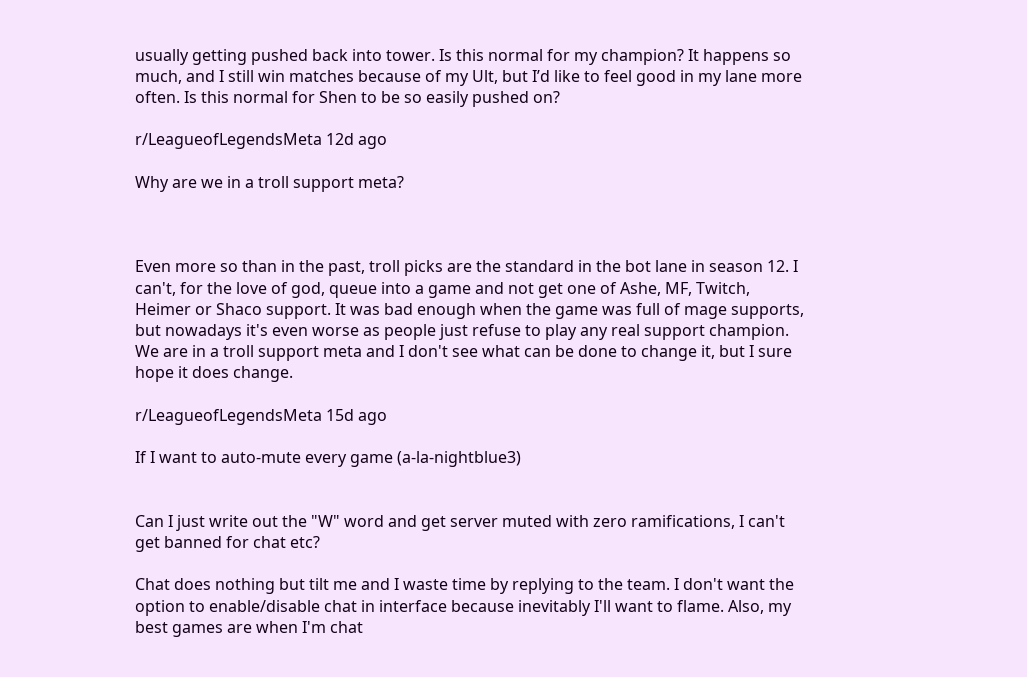usually getting pushed back into tower. Is this normal for my champion? It happens so much, and I still win matches because of my Ult, but I’d like to feel good in my lane more often. Is this normal for Shen to be so easily pushed on?

r/LeagueofLegendsMeta 12d ago

Why are we in a troll support meta?



Even more so than in the past, troll picks are the standard in the bot lane in season 12. I can't, for the love of god, queue into a game and not get one of Ashe, MF, Twitch, Heimer or Shaco support. It was bad enough when the game was full of mage supports, but nowadays it's even worse as people just refuse to play any real support champion. We are in a troll support meta and I don't see what can be done to change it, but I sure hope it does change.

r/LeagueofLegendsMeta 15d ago

If I want to auto-mute every game (a-la-nightblue3)


Can I just write out the "W" word and get server muted with zero ramifications, I can't get banned for chat etc?

Chat does nothing but tilt me and I waste time by replying to the team. I don't want the option to enable/disable chat in interface because inevitably I'll want to flame. Also, my best games are when I'm chat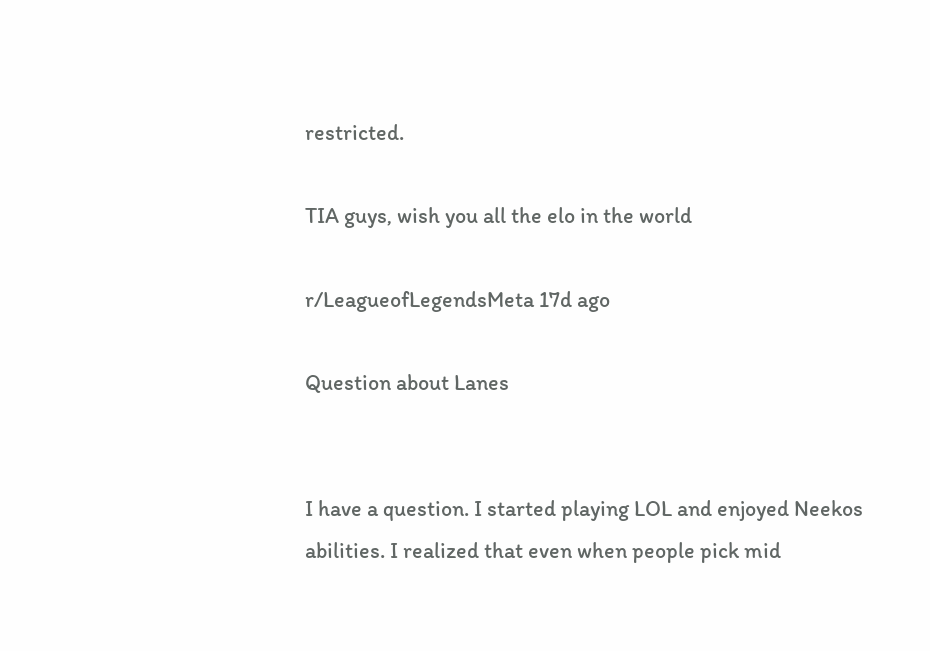restricted.

TIA guys, wish you all the elo in the world

r/LeagueofLegendsMeta 17d ago

Question about Lanes


I have a question. I started playing LOL and enjoyed Neekos abilities. I realized that even when people pick mid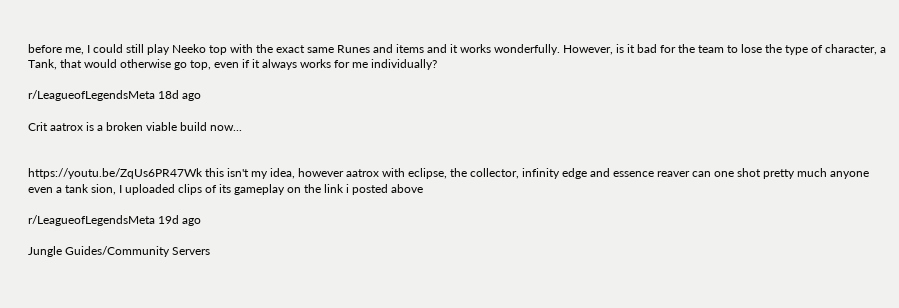before me, I could still play Neeko top with the exact same Runes and items and it works wonderfully. However, is it bad for the team to lose the type of character, a Tank, that would otherwise go top, even if it always works for me individually?

r/LeagueofLegendsMeta 18d ago

Crit aatrox is a broken viable build now...


https://youtu.be/ZqUs6PR47Wk this isn't my idea, however aatrox with eclipse, the collector, infinity edge and essence reaver can one shot pretty much anyone even a tank sion, I uploaded clips of its gameplay on the link i posted above

r/LeagueofLegendsMeta 19d ago

Jungle Guides/Community Servers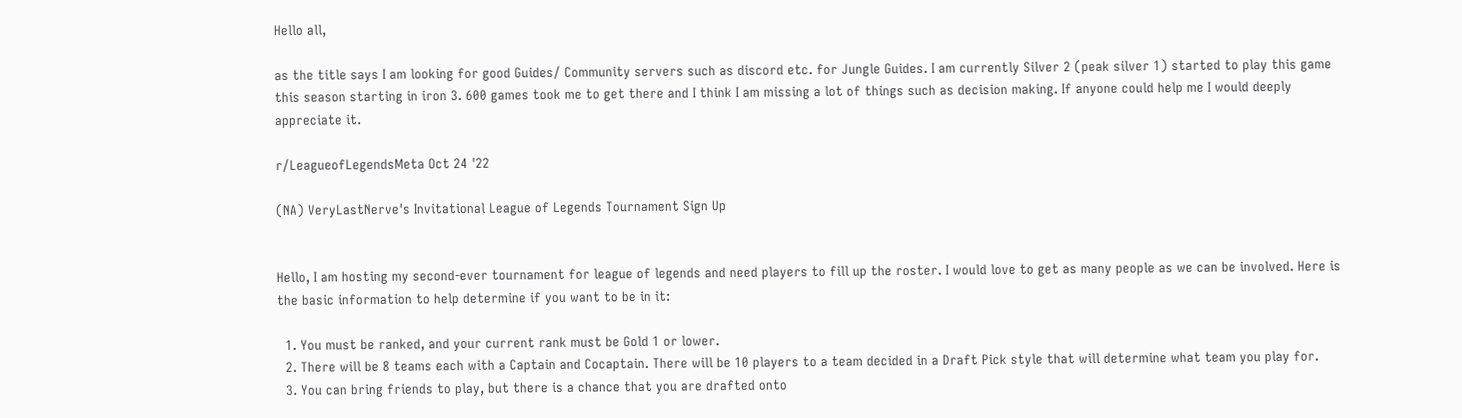Hello all,

as the title says I am looking for good Guides/ Community servers such as discord etc. for Jungle Guides. I am currently Silver 2 (peak silver 1) started to play this game this season starting in iron 3. 600 games took me to get there and I think I am missing a lot of things such as decision making. If anyone could help me I would deeply appreciate it.

r/LeagueofLegendsMeta Oct 24 '22

(NA) VeryLastNerve's Invitational League of Legends Tournament Sign Up


Hello, I am hosting my second-ever tournament for league of legends and need players to fill up the roster. I would love to get as many people as we can be involved. Here is the basic information to help determine if you want to be in it:

  1. You must be ranked, and your current rank must be Gold 1 or lower.
  2. There will be 8 teams each with a Captain and Cocaptain. There will be 10 players to a team decided in a Draft Pick style that will determine what team you play for.
  3. You can bring friends to play, but there is a chance that you are drafted onto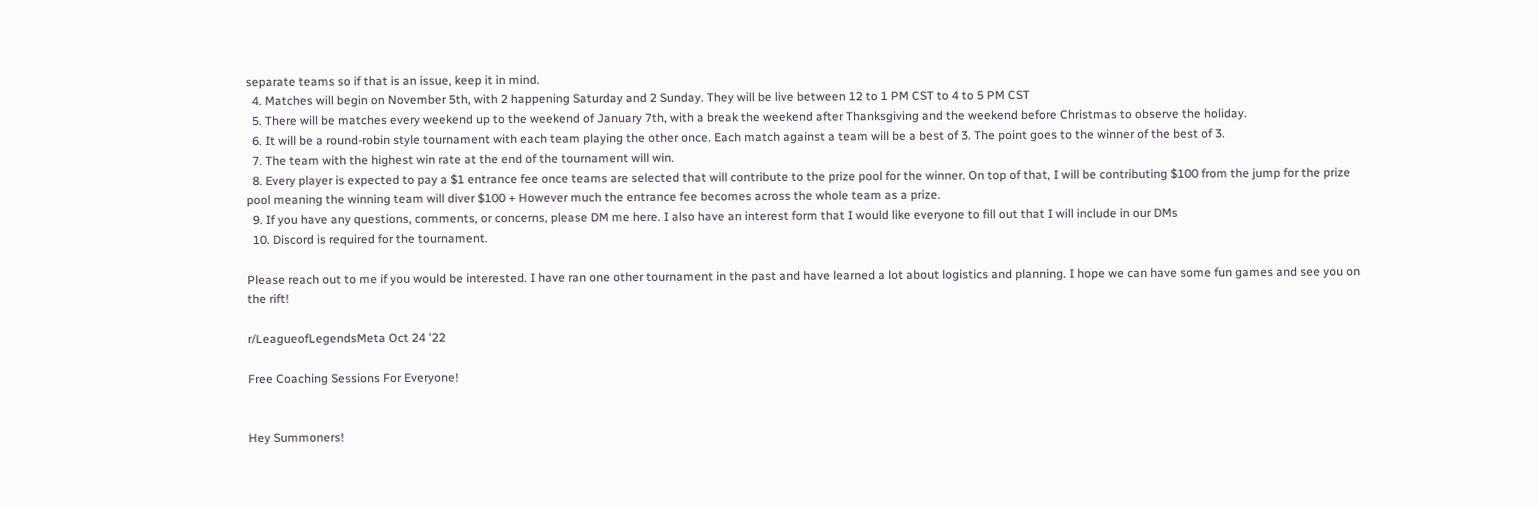separate teams so if that is an issue, keep it in mind.
  4. Matches will begin on November 5th, with 2 happening Saturday and 2 Sunday. They will be live between 12 to 1 PM CST to 4 to 5 PM CST
  5. There will be matches every weekend up to the weekend of January 7th, with a break the weekend after Thanksgiving and the weekend before Christmas to observe the holiday.
  6. It will be a round-robin style tournament with each team playing the other once. Each match against a team will be a best of 3. The point goes to the winner of the best of 3.
  7. The team with the highest win rate at the end of the tournament will win.
  8. Every player is expected to pay a $1 entrance fee once teams are selected that will contribute to the prize pool for the winner. On top of that, I will be contributing $100 from the jump for the prize pool meaning the winning team will diver $100 + However much the entrance fee becomes across the whole team as a prize.
  9. If you have any questions, comments, or concerns, please DM me here. I also have an interest form that I would like everyone to fill out that I will include in our DMs
  10. Discord is required for the tournament.

Please reach out to me if you would be interested. I have ran one other tournament in the past and have learned a lot about logistics and planning. I hope we can have some fun games and see you on the rift!

r/LeagueofLegendsMeta Oct 24 '22

Free Coaching Sessions For Everyone!


Hey Summoners!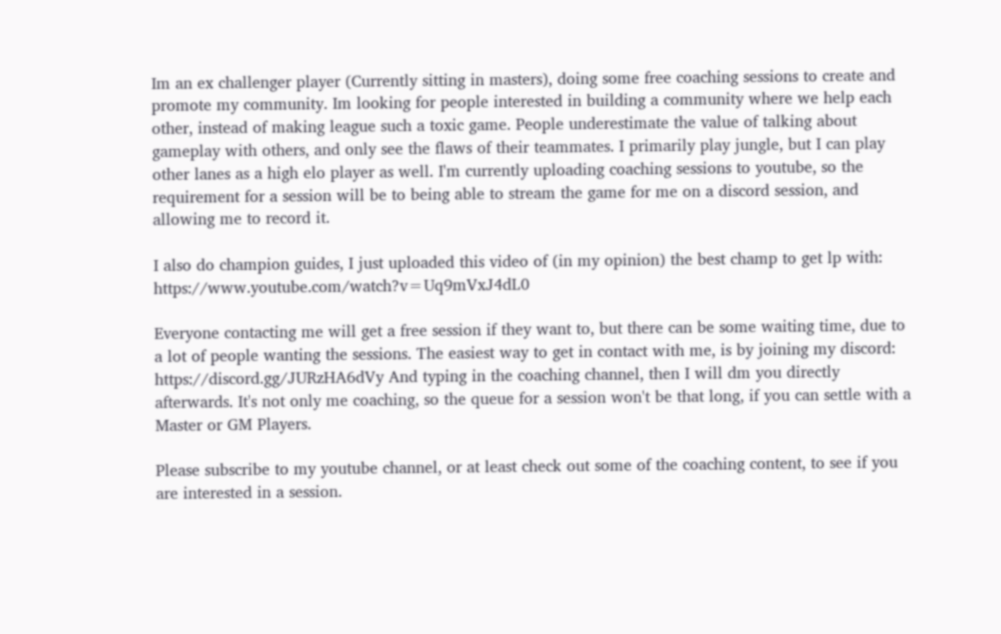Im an ex challenger player (Currently sitting in masters), doing some free coaching sessions to create and promote my community. Im looking for people interested in building a community where we help each other, instead of making league such a toxic game. People underestimate the value of talking about gameplay with others, and only see the flaws of their teammates. I primarily play jungle, but I can play other lanes as a high elo player as well. I'm currently uploading coaching sessions to youtube, so the requirement for a session will be to being able to stream the game for me on a discord session, and allowing me to record it.

I also do champion guides, I just uploaded this video of (in my opinion) the best champ to get lp with: https://www.youtube.com/watch?v=Uq9mVxJ4dL0

Everyone contacting me will get a free session if they want to, but there can be some waiting time, due to a lot of people wanting the sessions. The easiest way to get in contact with me, is by joining my discord: https://discord.gg/JURzHA6dVy And typing in the coaching channel, then I will dm you directly afterwards. It's not only me coaching, so the queue for a session won't be that long, if you can settle with a Master or GM Players.

Please subscribe to my youtube channel, or at least check out some of the coaching content, to see if you are interested in a session.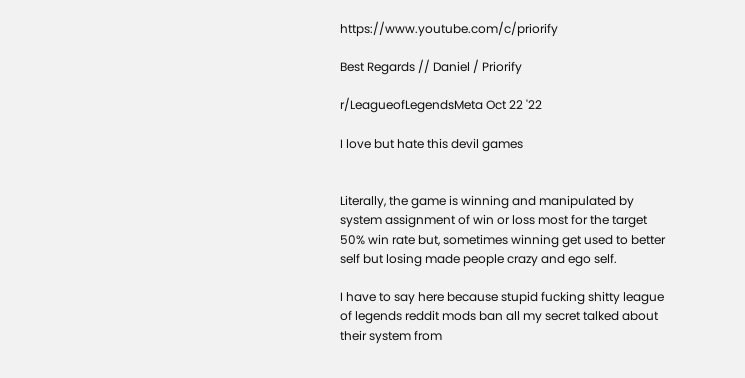https://www.youtube.com/c/priorify

Best Regards // Daniel / Priorify

r/LeagueofLegendsMeta Oct 22 '22

I love but hate this devil games


Literally, the game is winning and manipulated by system assignment of win or loss most for the target 50% win rate but, sometimes winning get used to better self but losing made people crazy and ego self.

I have to say here because stupid fucking shitty league of legends reddit mods ban all my secret talked about their system from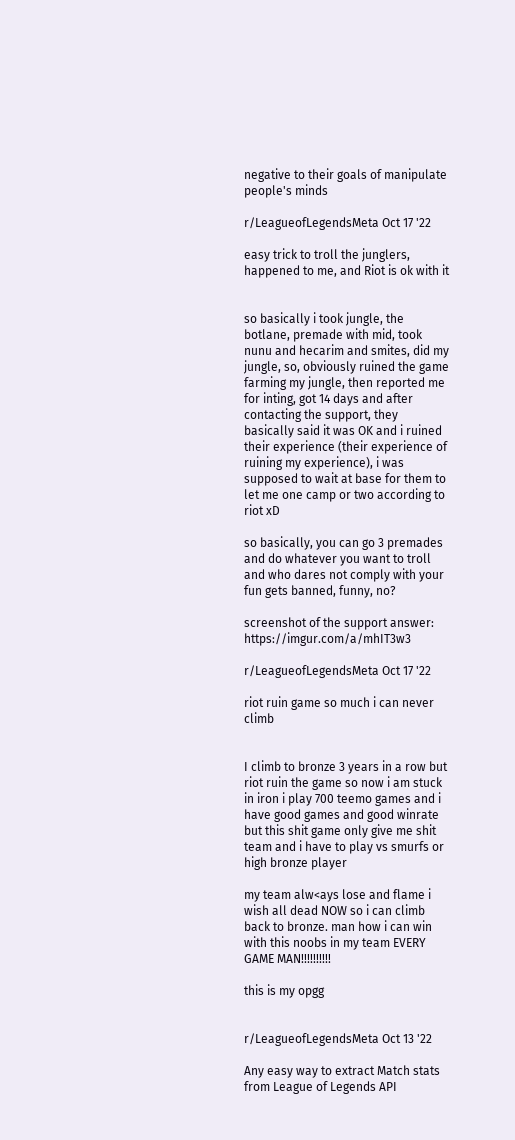negative to their goals of manipulate people's minds

r/LeagueofLegendsMeta Oct 17 '22

easy trick to troll the junglers, happened to me, and Riot is ok with it


so basically i took jungle, the botlane, premade with mid, took nunu and hecarim and smites, did my jungle, so, obviously ruined the game farming my jungle, then reported me for inting, got 14 days and after contacting the support, they basically said it was OK and i ruined their experience (their experience of ruining my experience), i was supposed to wait at base for them to let me one camp or two according to riot xD

so basically, you can go 3 premades and do whatever you want to troll and who dares not comply with your fun gets banned, funny, no?

screenshot of the support answer: https://imgur.com/a/mhIT3w3

r/LeagueofLegendsMeta Oct 17 '22

riot ruin game so much i can never climb


I climb to bronze 3 years in a row but riot ruin the game so now i am stuck in iron i play 700 teemo games and i have good games and good winrate but this shit game only give me shit team and i have to play vs smurfs or high bronze player

my team alw<ays lose and flame i wish all dead NOW so i can climb back to bronze. man how i can win with this noobs in my team EVERY GAME MAN!!!!!!!!!!

this is my opgg


r/LeagueofLegendsMeta Oct 13 '22

Any easy way to extract Match stats from League of Legends API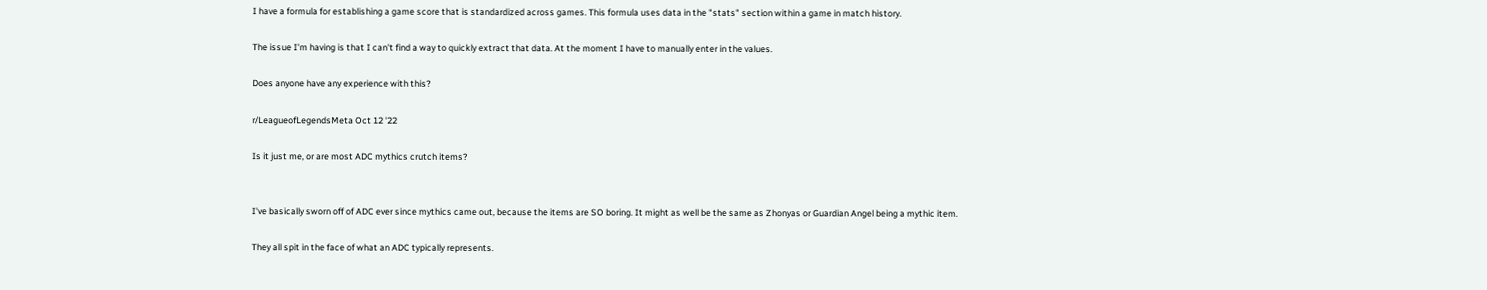I have a formula for establishing a game score that is standardized across games. This formula uses data in the "stats" section within a game in match history.

The issue I'm having is that I can't find a way to quickly extract that data. At the moment I have to manually enter in the values.

Does anyone have any experience with this?

r/LeagueofLegendsMeta Oct 12 '22

Is it just me, or are most ADC mythics crutch items?


I've basically sworn off of ADC ever since mythics came out, because the items are SO boring. It might as well be the same as Zhonyas or Guardian Angel being a mythic item.

They all spit in the face of what an ADC typically represents.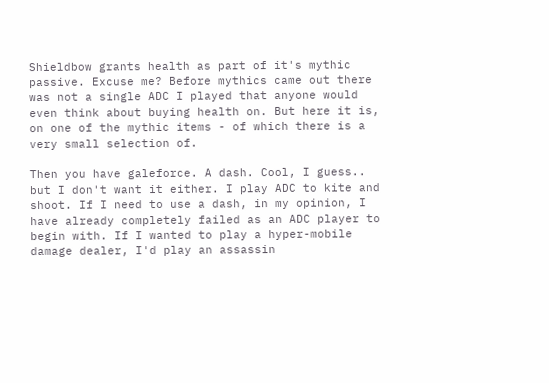Shieldbow grants health as part of it's mythic passive. Excuse me? Before mythics came out there was not a single ADC I played that anyone would even think about buying health on. But here it is, on one of the mythic items - of which there is a very small selection of.

Then you have galeforce. A dash. Cool, I guess.. but I don't want it either. I play ADC to kite and shoot. If I need to use a dash, in my opinion, I have already completely failed as an ADC player to begin with. If I wanted to play a hyper-mobile damage dealer, I'd play an assassin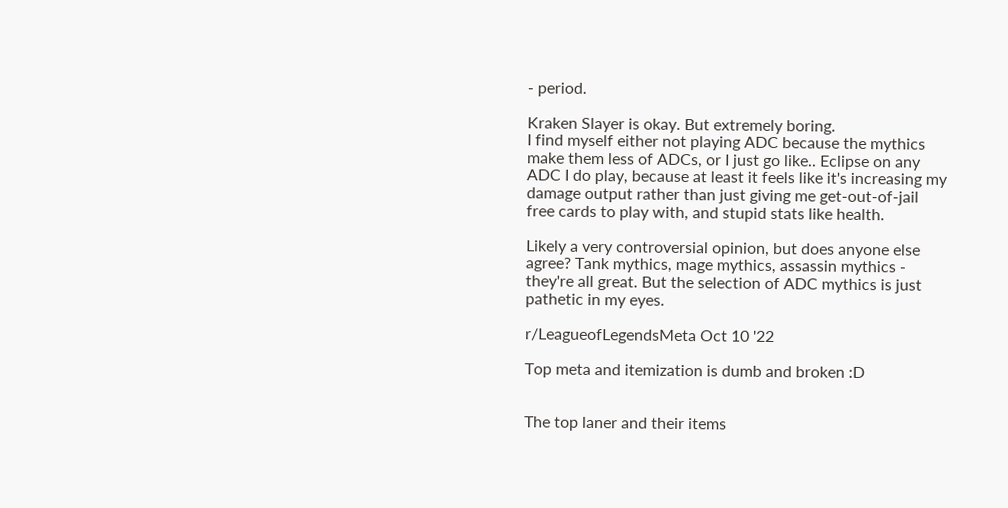- period.

Kraken Slayer is okay. But extremely boring.
I find myself either not playing ADC because the mythics make them less of ADCs, or I just go like.. Eclipse on any ADC I do play, because at least it feels like it's increasing my damage output rather than just giving me get-out-of-jail free cards to play with, and stupid stats like health.

Likely a very controversial opinion, but does anyone else agree? Tank mythics, mage mythics, assassin mythics - they're all great. But the selection of ADC mythics is just pathetic in my eyes.

r/LeagueofLegendsMeta Oct 10 '22

Top meta and itemization is dumb and broken :D


The top laner and their items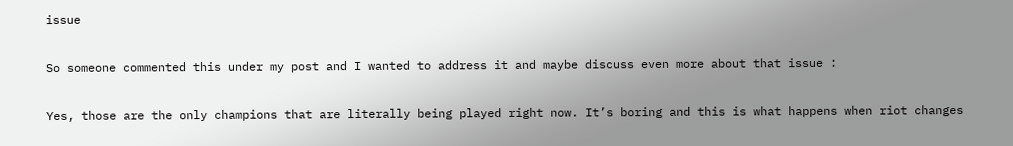issue

So someone commented this under my post and I wanted to address it and maybe discuss even more about that issue :

Yes, those are the only champions that are literally being played right now. It’s boring and this is what happens when riot changes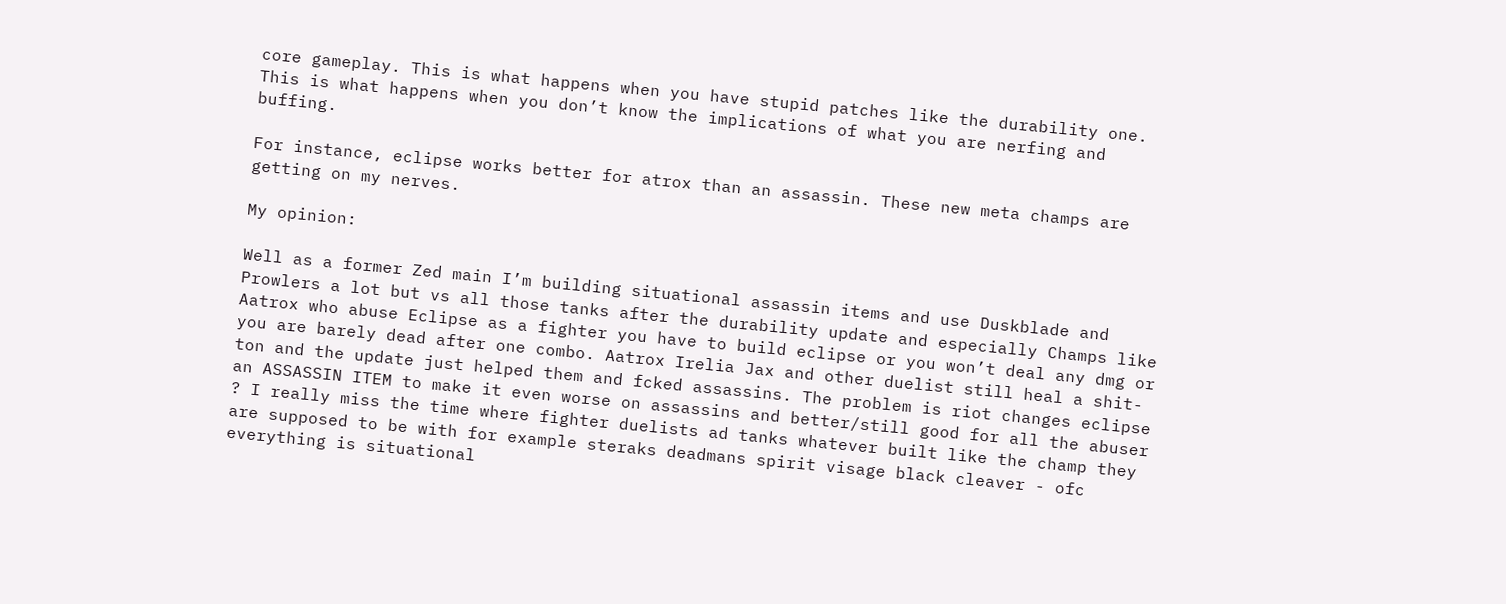core gameplay. This is what happens when you have stupid patches like the durability one. This is what happens when you don’t know the implications of what you are nerfing and buffing.

For instance, eclipse works better for atrox than an assassin. These new meta champs are getting on my nerves.

My opinion:

Well as a former Zed main I’m building situational assassin items and use Duskblade and Prowlers a lot but vs all those tanks after the durability update and especially Champs like Aatrox who abuse Eclipse as a fighter you have to build eclipse or you won’t deal any dmg or you are barely dead after one combo. Aatrox Irelia Jax and other duelist still heal a shit-ton and the update just helped them and fcked assassins. The problem is riot changes eclipse an ASSASSIN ITEM to make it even worse on assassins and better/still good for all the abuser ? I really miss the time where fighter duelists ad tanks whatever built like the champ they are supposed to be with for example steraks deadmans spirit visage black cleaver - ofc everything is situational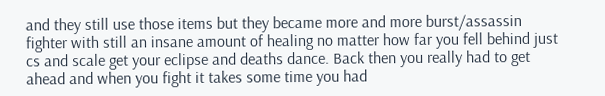and they still use those items but they became more and more burst/assassin fighter with still an insane amount of healing no matter how far you fell behind just cs and scale get your eclipse and deaths dance. Back then you really had to get ahead and when you fight it takes some time you had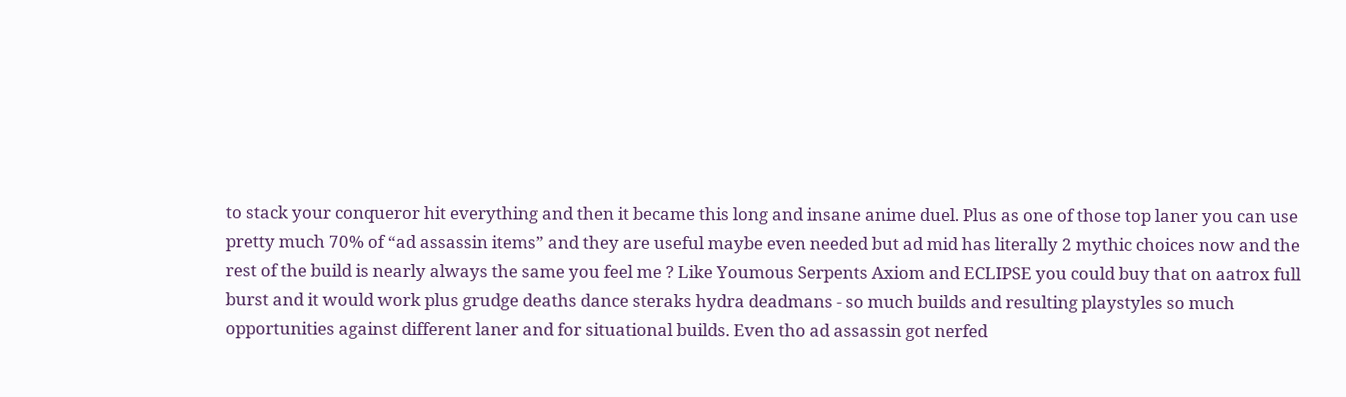to stack your conqueror hit everything and then it became this long and insane anime duel. Plus as one of those top laner you can use pretty much 70% of “ad assassin items” and they are useful maybe even needed but ad mid has literally 2 mythic choices now and the rest of the build is nearly always the same you feel me ? Like Youmous Serpents Axiom and ECLIPSE you could buy that on aatrox full burst and it would work plus grudge deaths dance steraks hydra deadmans - so much builds and resulting playstyles so much opportunities against different laner and for situational builds. Even tho ad assassin got nerfed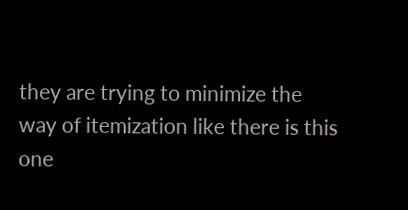they are trying to minimize the way of itemization like there is this one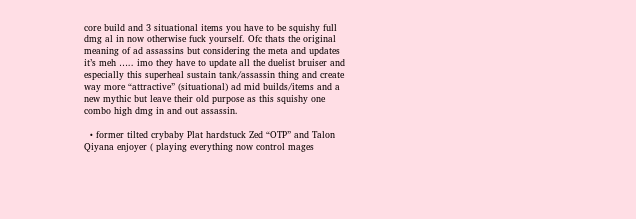core build and 3 situational items you have to be squishy full dmg al in now otherwise fuck yourself. Ofc thats the original meaning of ad assassins but considering the meta and updates it’s meh ….. imo they have to update all the duelist bruiser and especially this superheal sustain tank/assassin thing and create way more “attractive” (situational) ad mid builds/items and a new mythic but leave their old purpose as this squishy one combo high dmg in and out assassin.

  • former tilted crybaby Plat hardstuck Zed “OTP” and Talon Qiyana enjoyer ( playing everything now control mages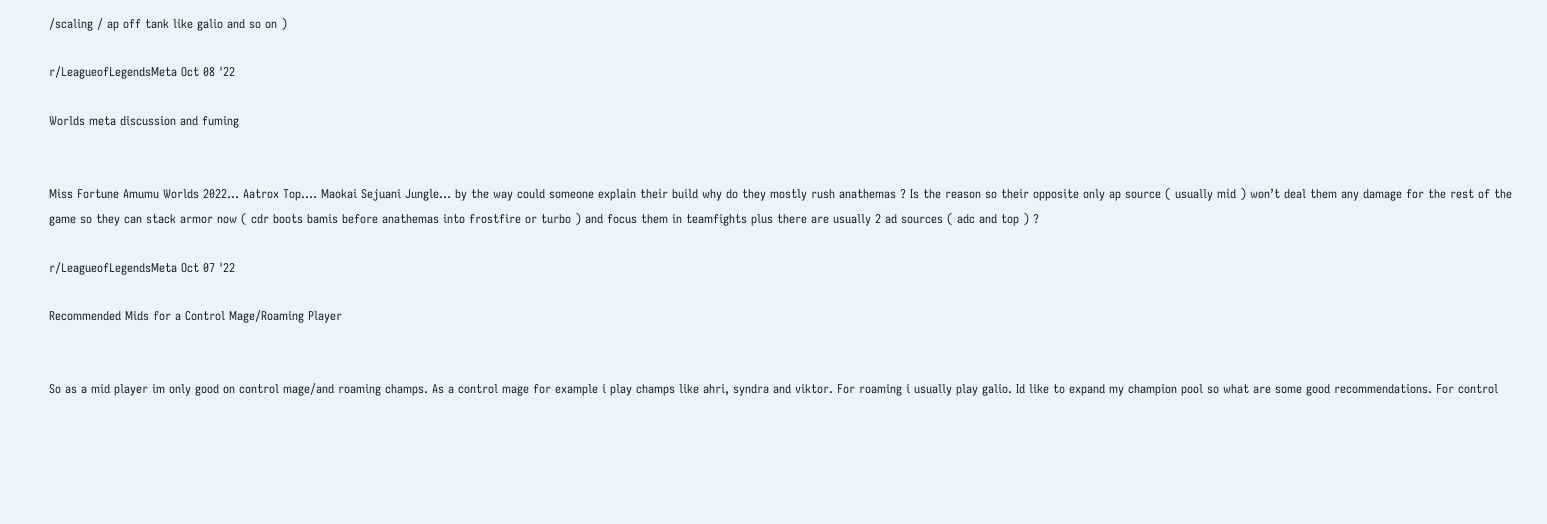/scaling / ap off tank like galio and so on )

r/LeagueofLegendsMeta Oct 08 '22

Worlds meta discussion and fuming


Miss Fortune Amumu Worlds 2022… Aatrox Top…. Maokai Sejuani Jungle… by the way could someone explain their build why do they mostly rush anathemas ? Is the reason so their opposite only ap source ( usually mid ) won’t deal them any damage for the rest of the game so they can stack armor now ( cdr boots bamis before anathemas into frostfire or turbo ) and focus them in teamfights plus there are usually 2 ad sources ( adc and top ) ?

r/LeagueofLegendsMeta Oct 07 '22

Recommended Mids for a Control Mage/Roaming Player


So as a mid player im only good on control mage/and roaming champs. As a control mage for example i play champs like ahri, syndra and viktor. For roaming i usually play galio. Id like to expand my champion pool so what are some good recommendations. For control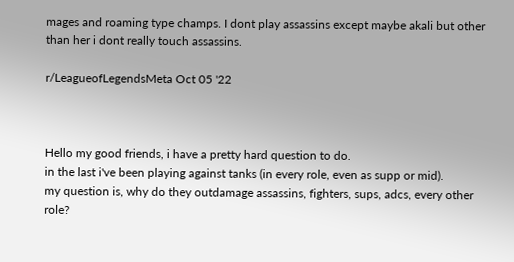mages and roaming type champs. I dont play assassins except maybe akali but other than her i dont really touch assassins.

r/LeagueofLegendsMeta Oct 05 '22



Hello my good friends, i have a pretty hard question to do.
in the last i've been playing against tanks (in every role, even as supp or mid).
my question is, why do they outdamage assassins, fighters, sups, adcs, every other role?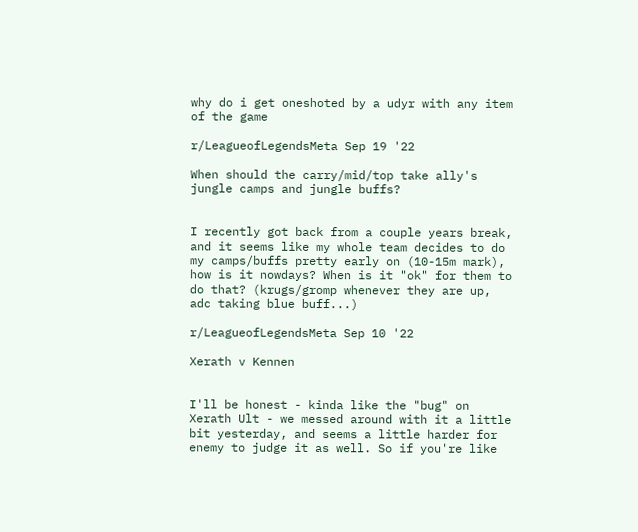why do i get oneshoted by a udyr with any item of the game

r/LeagueofLegendsMeta Sep 19 '22

When should the carry/mid/top take ally's jungle camps and jungle buffs?


I recently got back from a couple years break, and it seems like my whole team decides to do my camps/buffs pretty early on (10-15m mark), how is it nowdays? When is it "ok" for them to do that? (krugs/gromp whenever they are up, adc taking blue buff...)

r/LeagueofLegendsMeta Sep 10 '22

Xerath v Kennen


I'll be honest - kinda like the "bug" on Xerath Ult - we messed around with it a little bit yesterday, and seems a little harder for enemy to judge it as well. So if you're like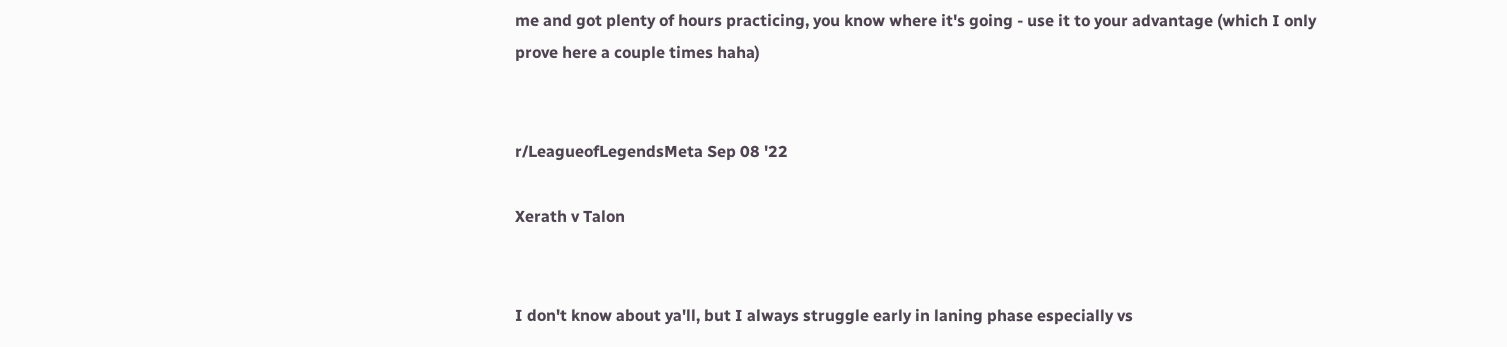me and got plenty of hours practicing, you know where it's going - use it to your advantage (which I only prove here a couple times haha)


r/LeagueofLegendsMeta Sep 08 '22

Xerath v Talon


I don't know about ya'll, but I always struggle early in laning phase especially vs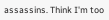assassins. Think I'm too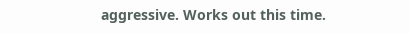aggressive. Works out this time.